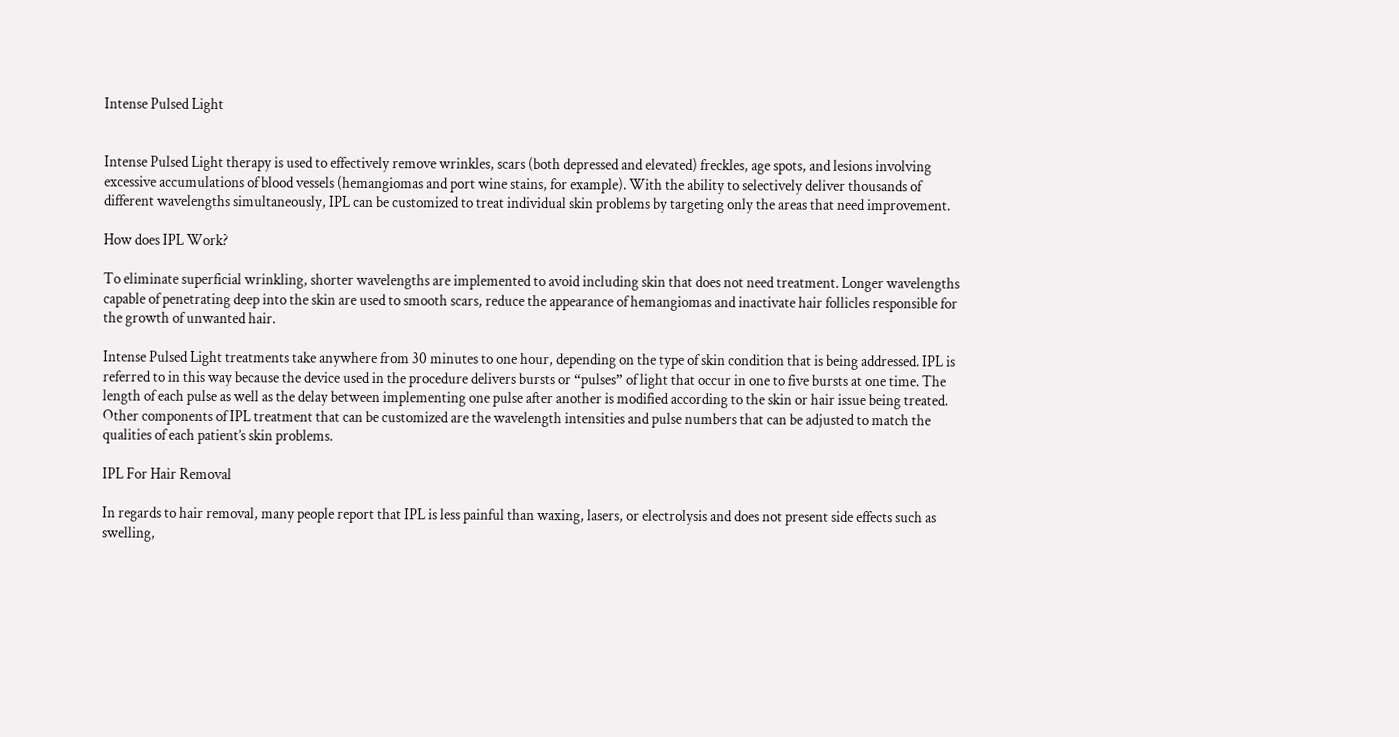Intense Pulsed Light


Intense Pulsed Light therapy is used to effectively remove wrinkles, scars (both depressed and elevated) freckles, age spots, and lesions involving excessive accumulations of blood vessels (hemangiomas and port wine stains, for example). With the ability to selectively deliver thousands of different wavelengths simultaneously, IPL can be customized to treat individual skin problems by targeting only the areas that need improvement.

How does IPL Work?

To eliminate superficial wrinkling, shorter wavelengths are implemented to avoid including skin that does not need treatment. Longer wavelengths capable of penetrating deep into the skin are used to smooth scars, reduce the appearance of hemangiomas and inactivate hair follicles responsible for the growth of unwanted hair.

Intense Pulsed Light treatments take anywhere from 30 minutes to one hour, depending on the type of skin condition that is being addressed. IPL is referred to in this way because the device used in the procedure delivers bursts or “pulses” of light that occur in one to five bursts at one time. The length of each pulse as well as the delay between implementing one pulse after another is modified according to the skin or hair issue being treated. Other components of IPL treatment that can be customized are the wavelength intensities and pulse numbers that can be adjusted to match the qualities of each patient’s skin problems.

IPL For Hair Removal

In regards to hair removal, many people report that IPL is less painful than waxing, lasers, or electrolysis and does not present side effects such as swelling,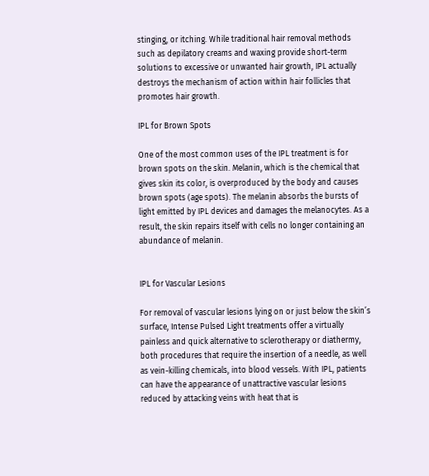stinging, or itching. While traditional hair removal methods such as depilatory creams and waxing provide short-term solutions to excessive or unwanted hair growth, IPL actually destroys the mechanism of action within hair follicles that promotes hair growth.

IPL for Brown Spots

One of the most common uses of the IPL treatment is for brown spots on the skin. Melanin, which is the chemical that gives skin its color, is overproduced by the body and causes brown spots (age spots). The melanin absorbs the bursts of light emitted by IPL devices and damages the melanocytes. As a result, the skin repairs itself with cells no longer containing an abundance of melanin.


IPL for Vascular Lesions

For removal of vascular lesions lying on or just below the skin’s surface, Intense Pulsed Light treatments offer a virtually painless and quick alternative to sclerotherapy or diathermy, both procedures that require the insertion of a needle, as well as vein-killing chemicals, into blood vessels. With IPL, patients can have the appearance of unattractive vascular lesions reduced by attacking veins with heat that is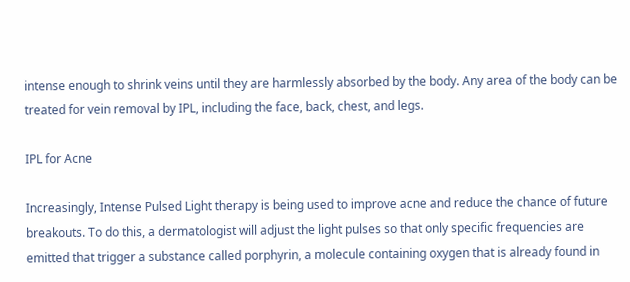intense enough to shrink veins until they are harmlessly absorbed by the body. Any area of the body can be treated for vein removal by IPL, including the face, back, chest, and legs.

IPL for Acne

Increasingly, Intense Pulsed Light therapy is being used to improve acne and reduce the chance of future breakouts. To do this, a dermatologist will adjust the light pulses so that only specific frequencies are emitted that trigger a substance called porphyrin, a molecule containing oxygen that is already found in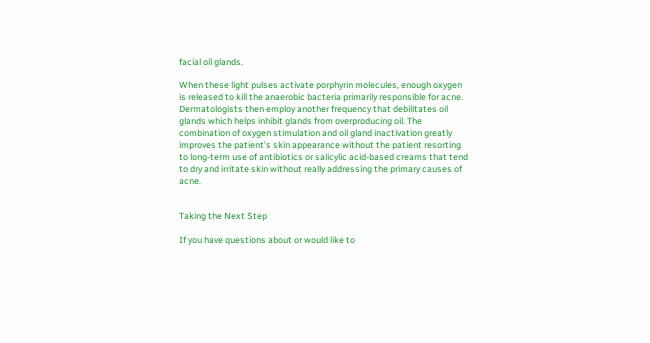facial oil glands.

When these light pulses activate porphyrin molecules, enough oxygen is released to kill the anaerobic bacteria primarily responsible for acne. Dermatologists then employ another frequency that debilitates oil glands which helps inhibit glands from overproducing oil. The combination of oxygen stimulation and oil gland inactivation greatly improves the patient’s skin appearance without the patient resorting to long-term use of antibiotics or salicylic acid-based creams that tend to dry and irritate skin without really addressing the primary causes of acne.


Taking the Next Step

If you have questions about or would like to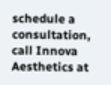schedule a consultation, call Innova Aesthetics at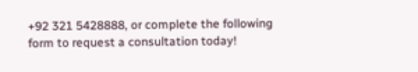+92 321 5428888, or complete the following form to request a consultation today!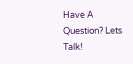Have A Question? Lets Talk!